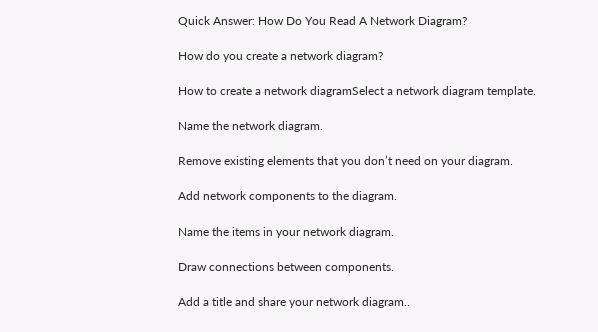Quick Answer: How Do You Read A Network Diagram?

How do you create a network diagram?

How to create a network diagramSelect a network diagram template.

Name the network diagram.

Remove existing elements that you don’t need on your diagram.

Add network components to the diagram.

Name the items in your network diagram.

Draw connections between components.

Add a title and share your network diagram..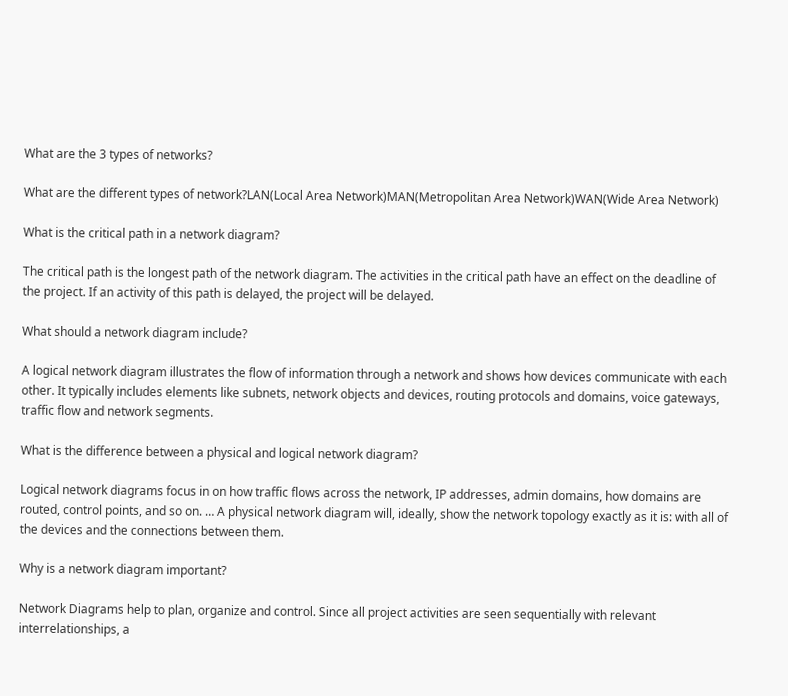What are the 3 types of networks?

What are the different types of network?LAN(Local Area Network)MAN(Metropolitan Area Network)WAN(Wide Area Network)

What is the critical path in a network diagram?

The critical path is the longest path of the network diagram. The activities in the critical path have an effect on the deadline of the project. If an activity of this path is delayed, the project will be delayed.

What should a network diagram include?

A logical network diagram illustrates the flow of information through a network and shows how devices communicate with each other. It typically includes elements like subnets, network objects and devices, routing protocols and domains, voice gateways, traffic flow and network segments.

What is the difference between a physical and logical network diagram?

Logical network diagrams focus in on how traffic flows across the network, IP addresses, admin domains, how domains are routed, control points, and so on. … A physical network diagram will, ideally, show the network topology exactly as it is: with all of the devices and the connections between them.

Why is a network diagram important?

Network Diagrams help to plan, organize and control. Since all project activities are seen sequentially with relevant interrelationships, a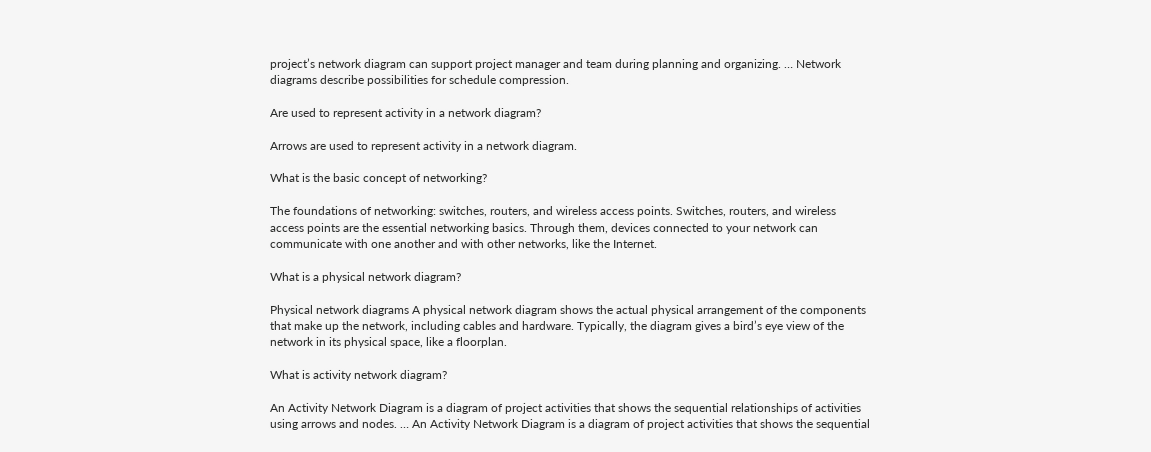project’s network diagram can support project manager and team during planning and organizing. … Network diagrams describe possibilities for schedule compression.

Are used to represent activity in a network diagram?

Arrows are used to represent activity in a network diagram.

What is the basic concept of networking?

The foundations of networking: switches, routers, and wireless access points. Switches, routers, and wireless access points are the essential networking basics. Through them, devices connected to your network can communicate with one another and with other networks, like the Internet.

What is a physical network diagram?

Physical network diagrams A physical network diagram shows the actual physical arrangement of the components that make up the network, including cables and hardware. Typically, the diagram gives a bird’s eye view of the network in its physical space, like a floorplan.

What is activity network diagram?

An Activity Network Diagram is a diagram of project activities that shows the sequential relationships of activities using arrows and nodes. … An Activity Network Diagram is a diagram of project activities that shows the sequential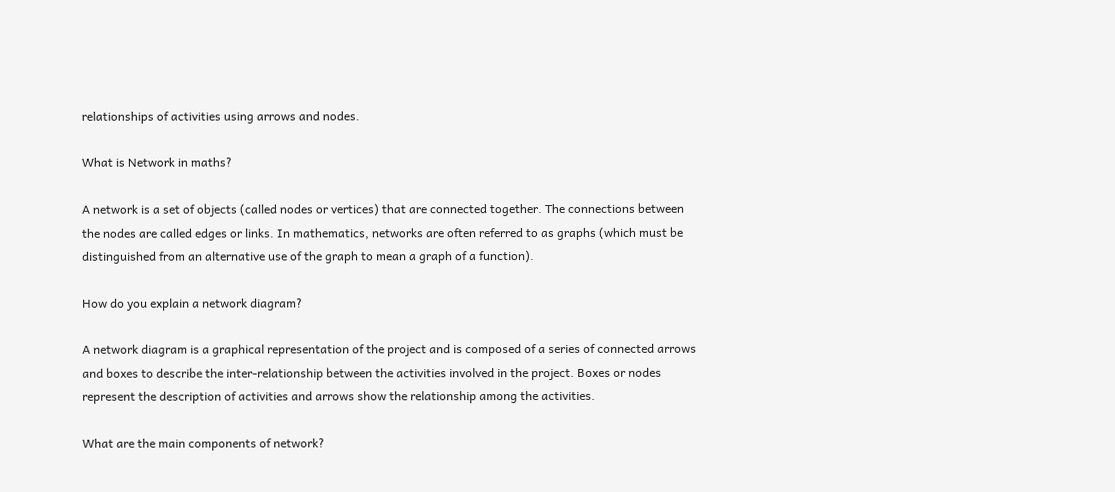relationships of activities using arrows and nodes.

What is Network in maths?

A network is a set of objects (called nodes or vertices) that are connected together. The connections between the nodes are called edges or links. In mathematics, networks are often referred to as graphs (which must be distinguished from an alternative use of the graph to mean a graph of a function).

How do you explain a network diagram?

A network diagram is a graphical representation of the project and is composed of a series of connected arrows and boxes to describe the inter-relationship between the activities involved in the project. Boxes or nodes represent the description of activities and arrows show the relationship among the activities.

What are the main components of network?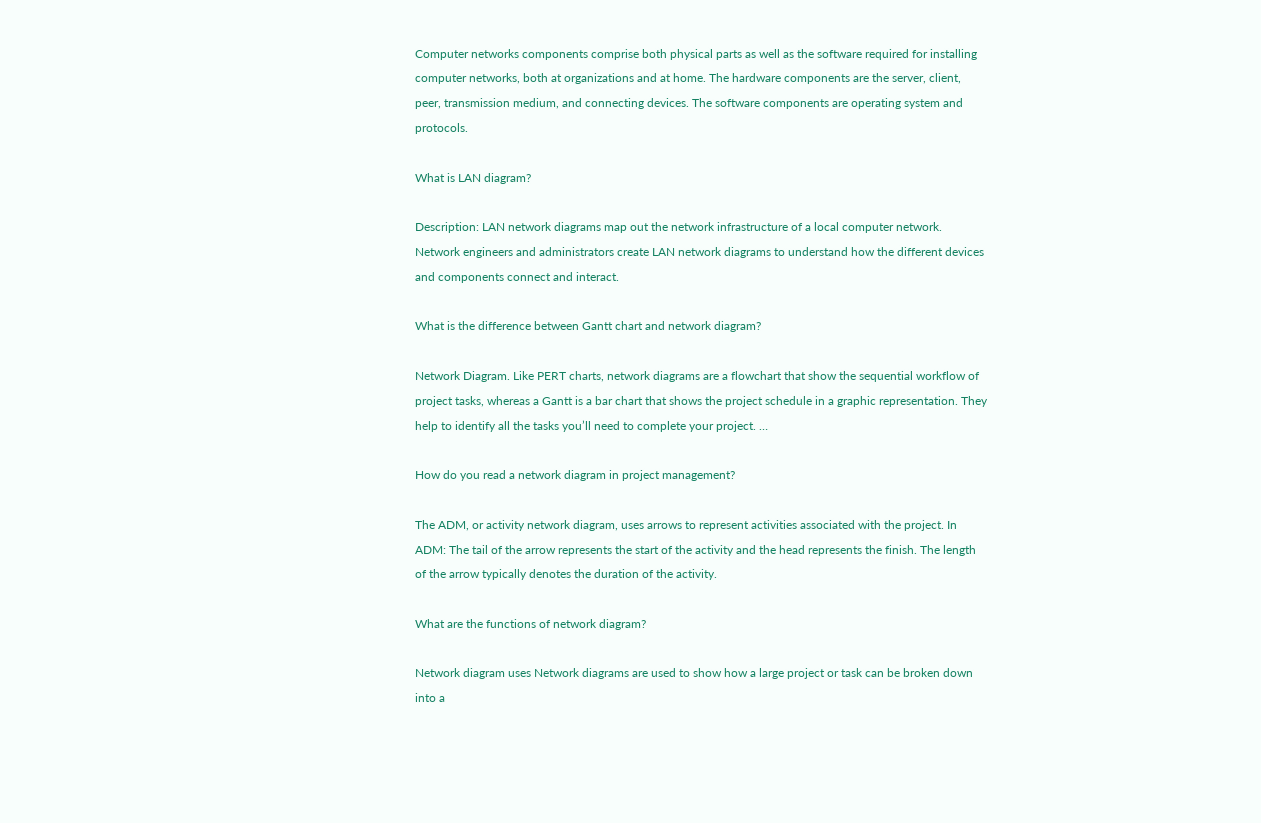Computer networks components comprise both physical parts as well as the software required for installing computer networks, both at organizations and at home. The hardware components are the server, client, peer, transmission medium, and connecting devices. The software components are operating system and protocols.

What is LAN diagram?

Description: LAN network diagrams map out the network infrastructure of a local computer network. Network engineers and administrators create LAN network diagrams to understand how the different devices and components connect and interact.

What is the difference between Gantt chart and network diagram?

Network Diagram. Like PERT charts, network diagrams are a flowchart that show the sequential workflow of project tasks, whereas a Gantt is a bar chart that shows the project schedule in a graphic representation. They help to identify all the tasks you’ll need to complete your project. …

How do you read a network diagram in project management?

The ADM, or activity network diagram, uses arrows to represent activities associated with the project. In ADM: The tail of the arrow represents the start of the activity and the head represents the finish. The length of the arrow typically denotes the duration of the activity.

What are the functions of network diagram?

Network diagram uses Network diagrams are used to show how a large project or task can be broken down into a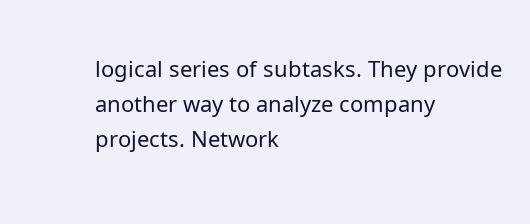logical series of subtasks. They provide another way to analyze company projects. Network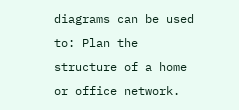diagrams can be used to: Plan the structure of a home or office network.